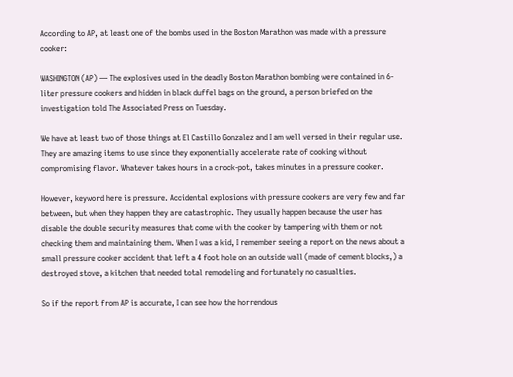According to AP, at least one of the bombs used in the Boston Marathon was made with a pressure cooker:

WASHINGTON (AP) — The explosives used in the deadly Boston Marathon bombing were contained in 6-liter pressure cookers and hidden in black duffel bags on the ground, a person briefed on the investigation told The Associated Press on Tuesday.

We have at least two of those things at El Castillo Gonzalez and I am well versed in their regular use. They are amazing items to use since they exponentially accelerate rate of cooking without compromising flavor. Whatever takes hours in a crock-pot, takes minutes in a pressure cooker.

However, keyword here is pressure. Accidental explosions with pressure cookers are very few and far between, but when they happen they are catastrophic. They usually happen because the user has disable the double security measures that come with the cooker by tampering with them or not checking them and maintaining them. When I was a kid, I remember seeing a report on the news about a small pressure cooker accident that left a 4 foot hole on an outside wall (made of cement blocks,) a destroyed stove, a kitchen that needed total remodeling and fortunately no casualties.

So if the report from AP is accurate, I can see how the horrendous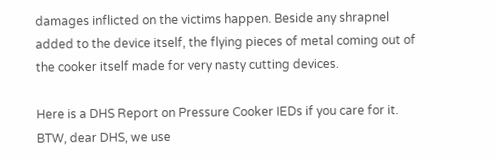damages inflicted on the victims happen. Beside any shrapnel added to the device itself, the flying pieces of metal coming out of the cooker itself made for very nasty cutting devices.

Here is a DHS Report on Pressure Cooker IEDs if you care for it. BTW, dear DHS, we use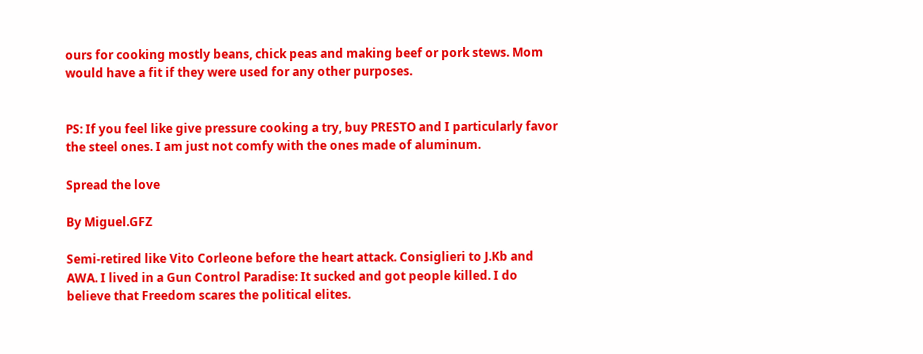ours for cooking mostly beans, chick peas and making beef or pork stews. Mom would have a fit if they were used for any other purposes.


PS: If you feel like give pressure cooking a try, buy PRESTO and I particularly favor the steel ones. I am just not comfy with the ones made of aluminum.

Spread the love

By Miguel.GFZ

Semi-retired like Vito Corleone before the heart attack. Consiglieri to J.Kb and AWA. I lived in a Gun Control Paradise: It sucked and got people killed. I do believe that Freedom scares the political elites.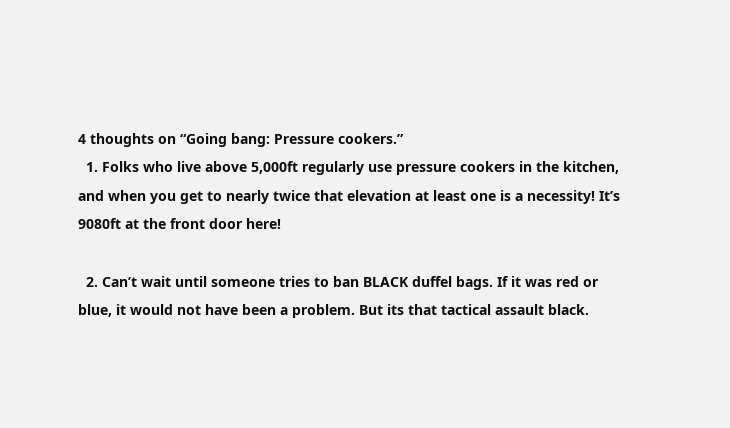4 thoughts on “Going bang: Pressure cookers.”
  1. Folks who live above 5,000ft regularly use pressure cookers in the kitchen, and when you get to nearly twice that elevation at least one is a necessity! It’s 9080ft at the front door here!

  2. Can’t wait until someone tries to ban BLACK duffel bags. If it was red or blue, it would not have been a problem. But its that tactical assault black.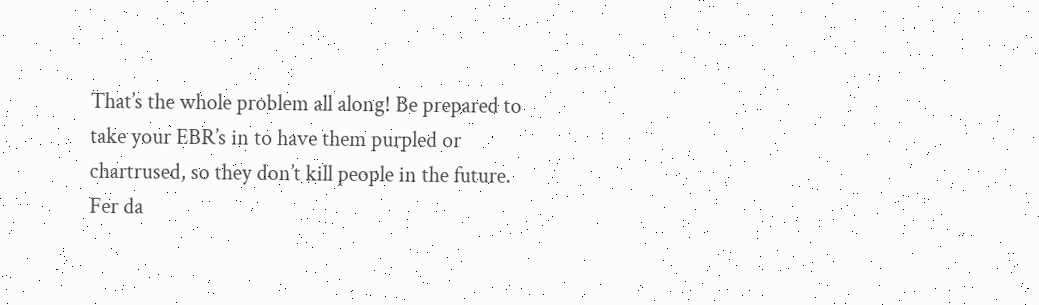That’s the whole problem all along! Be prepared to take your EBR’s in to have them purpled or chartrused, so they don’t kill people in the future. Fer da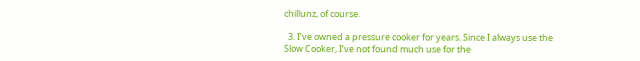chillunz, of course.

  3. I’ve owned a pressure cooker for years. Since I always use the Slow Cooker, I’ve not found much use for the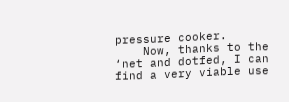pressure cooker.
    Now, thanks to the ‘net and dotfed, I can find a very viable use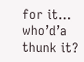for it… who’d’a thunk it?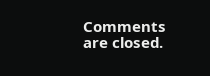Comments are closed.